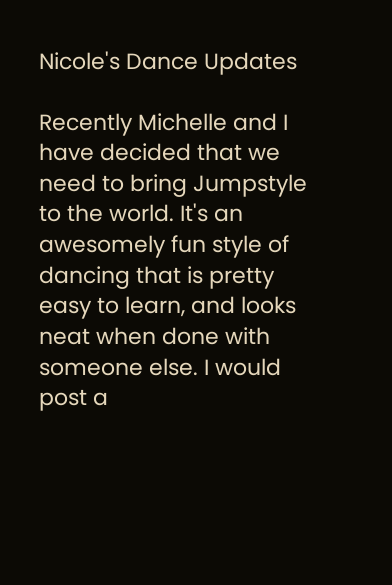Nicole's Dance Updates

Recently Michelle and I have decided that we need to bring Jumpstyle to the world. It's an awesomely fun style of dancing that is pretty easy to learn, and looks neat when done with someone else. I would post a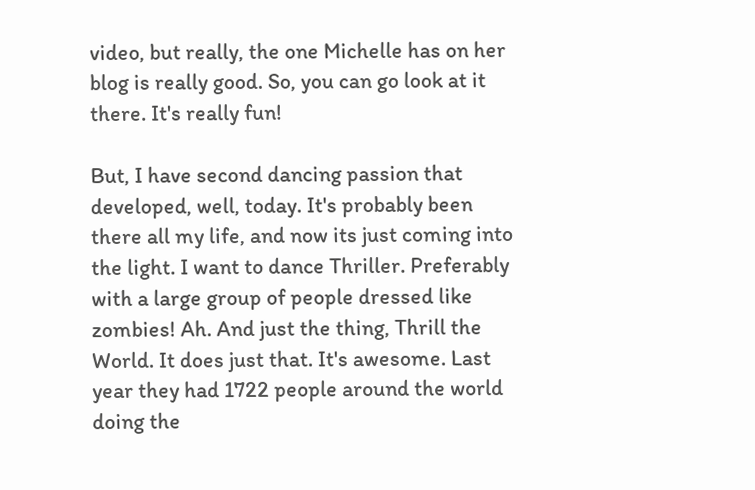video, but really, the one Michelle has on her blog is really good. So, you can go look at it there. It's really fun!

But, I have second dancing passion that developed, well, today. It's probably been there all my life, and now its just coming into the light. I want to dance Thriller. Preferably with a large group of people dressed like zombies! Ah. And just the thing, Thrill the World. It does just that. It's awesome. Last year they had 1722 people around the world doing the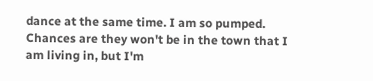dance at the same time. I am so pumped. Chances are they won't be in the town that I am living in, but I'm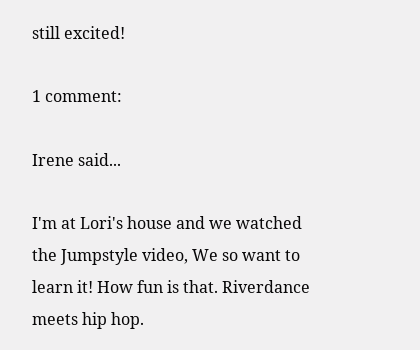still excited!

1 comment:

Irene said...

I'm at Lori's house and we watched the Jumpstyle video, We so want to learn it! How fun is that. Riverdance meets hip hop.